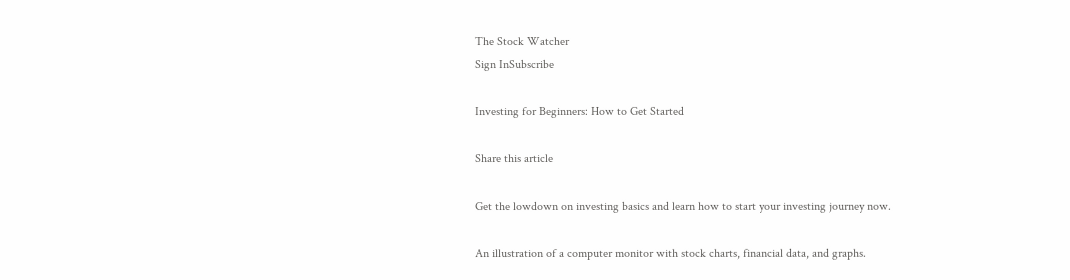The Stock Watcher
Sign InSubscribe

Investing for Beginners: How to Get Started

Share this article

Get the lowdown on investing basics and learn how to start your investing journey now.

An illustration of a computer monitor with stock charts, financial data, and graphs.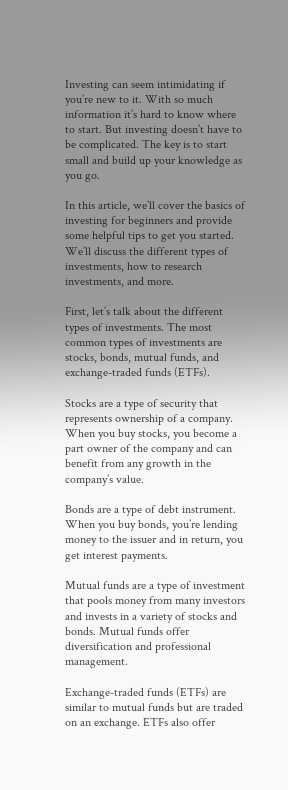Investing can seem intimidating if you’re new to it. With so much information it’s hard to know where to start. But investing doesn’t have to be complicated. The key is to start small and build up your knowledge as you go.

In this article, we’ll cover the basics of investing for beginners and provide some helpful tips to get you started. We’ll discuss the different types of investments, how to research investments, and more.

First, let’s talk about the different types of investments. The most common types of investments are stocks, bonds, mutual funds, and exchange-traded funds (ETFs).

Stocks are a type of security that represents ownership of a company. When you buy stocks, you become a part owner of the company and can benefit from any growth in the company’s value.

Bonds are a type of debt instrument. When you buy bonds, you’re lending money to the issuer and in return, you get interest payments.

Mutual funds are a type of investment that pools money from many investors and invests in a variety of stocks and bonds. Mutual funds offer diversification and professional management.

Exchange-traded funds (ETFs) are similar to mutual funds but are traded on an exchange. ETFs also offer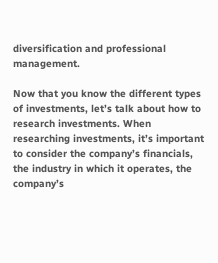diversification and professional management.

Now that you know the different types of investments, let’s talk about how to research investments. When researching investments, it’s important to consider the company’s financials, the industry in which it operates, the company’s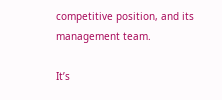competitive position, and its management team.

It’s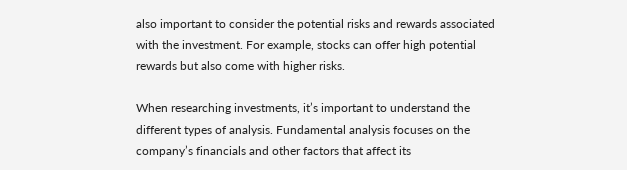also important to consider the potential risks and rewards associated with the investment. For example, stocks can offer high potential rewards but also come with higher risks.

When researching investments, it’s important to understand the different types of analysis. Fundamental analysis focuses on the company’s financials and other factors that affect its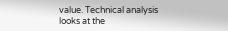value. Technical analysis looks at the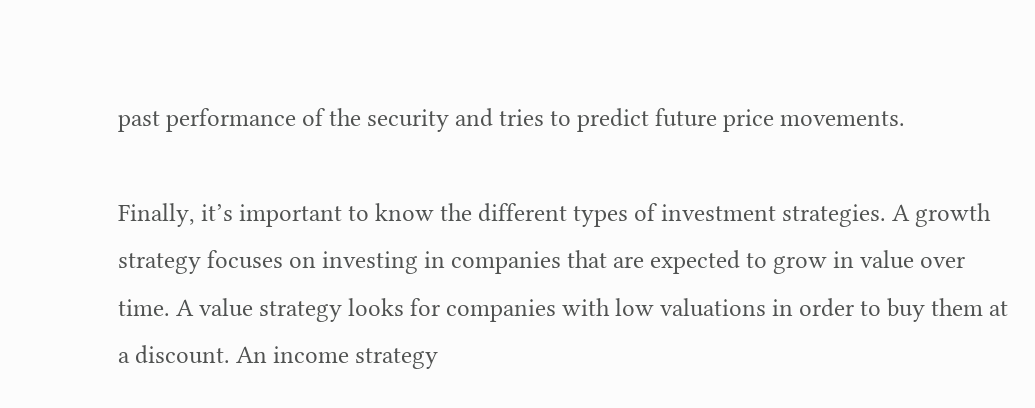past performance of the security and tries to predict future price movements.

Finally, it’s important to know the different types of investment strategies. A growth strategy focuses on investing in companies that are expected to grow in value over time. A value strategy looks for companies with low valuations in order to buy them at a discount. An income strategy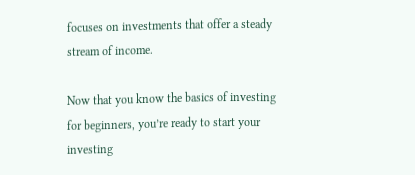focuses on investments that offer a steady stream of income.

Now that you know the basics of investing for beginners, you’re ready to start your investing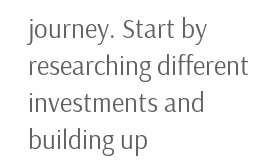journey. Start by researching different investments and building up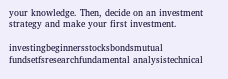your knowledge. Then, decide on an investment strategy and make your first investment.

investingbeginnersstocksbondsmutual fundsetfsresearchfundamental analysistechnical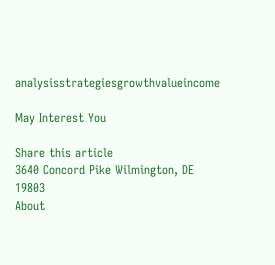analysisstrategiesgrowthvalueincome

May Interest You

Share this article
3640 Concord Pike Wilmington, DE 19803
About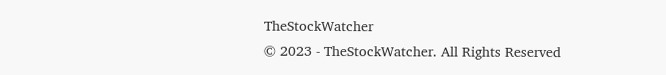TheStockWatcher
© 2023 - TheStockWatcher. All Rights Reserved